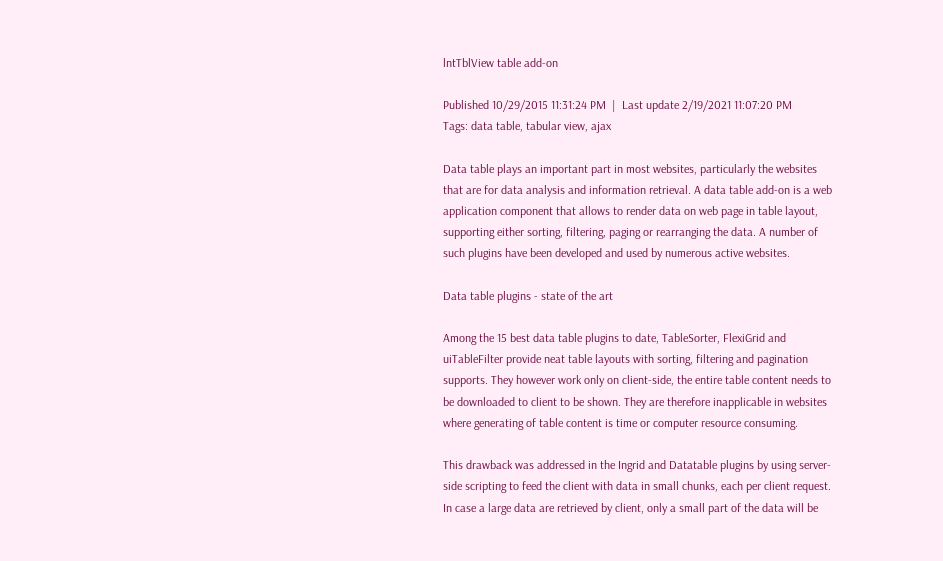lntTblView table add-on

Published 10/29/2015 11:31:24 PM  |  Last update 2/19/2021 11:07:20 PM
Tags: data table, tabular view, ajax

Data table plays an important part in most websites, particularly the websites that are for data analysis and information retrieval. A data table add-on is a web application component that allows to render data on web page in table layout, supporting either sorting, filtering, paging or rearranging the data. A number of such plugins have been developed and used by numerous active websites.

Data table plugins - state of the art

Among the 15 best data table plugins to date, TableSorter, FlexiGrid and uiTableFilter provide neat table layouts with sorting, filtering and pagination supports. They however work only on client-side, the entire table content needs to be downloaded to client to be shown. They are therefore inapplicable in websites where generating of table content is time or computer resource consuming.

This drawback was addressed in the Ingrid and Datatable plugins by using server-side scripting to feed the client with data in small chunks, each per client request. In case a large data are retrieved by client, only a small part of the data will be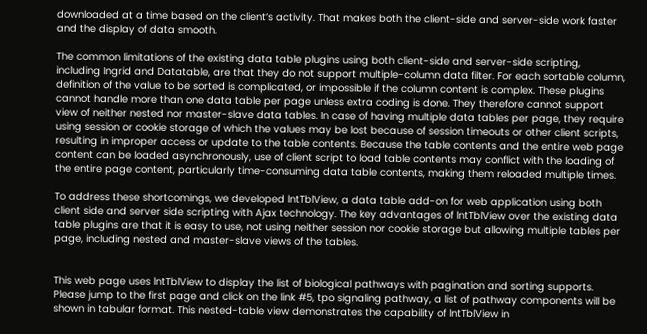downloaded at a time based on the client’s activity. That makes both the client-side and server-side work faster and the display of data smooth.

The common limitations of the existing data table plugins using both client-side and server-side scripting, including Ingrid and Datatable, are that they do not support multiple-column data filter. For each sortable column, definition of the value to be sorted is complicated, or impossible if the column content is complex. These plugins cannot handle more than one data table per page unless extra coding is done. They therefore cannot support view of neither nested nor master-slave data tables. In case of having multiple data tables per page, they require using session or cookie storage of which the values may be lost because of session timeouts or other client scripts, resulting in improper access or update to the table contents. Because the table contents and the entire web page content can be loaded asynchronously, use of client script to load table contents may conflict with the loading of the entire page content, particularly time-consuming data table contents, making them reloaded multiple times.

To address these shortcomings, we developed lntTblView, a data table add-on for web application using both client side and server side scripting with Ajax technology. The key advantages of lntTblView over the existing data table plugins are that it is easy to use, not using neither session nor cookie storage but allowing multiple tables per page, including nested and master-slave views of the tables.


This web page uses lntTblView to display the list of biological pathways with pagination and sorting supports. Please jump to the first page and click on the link #5, tpo signaling pathway, a list of pathway components will be shown in tabular format. This nested-table view demonstrates the capability of lntTblView in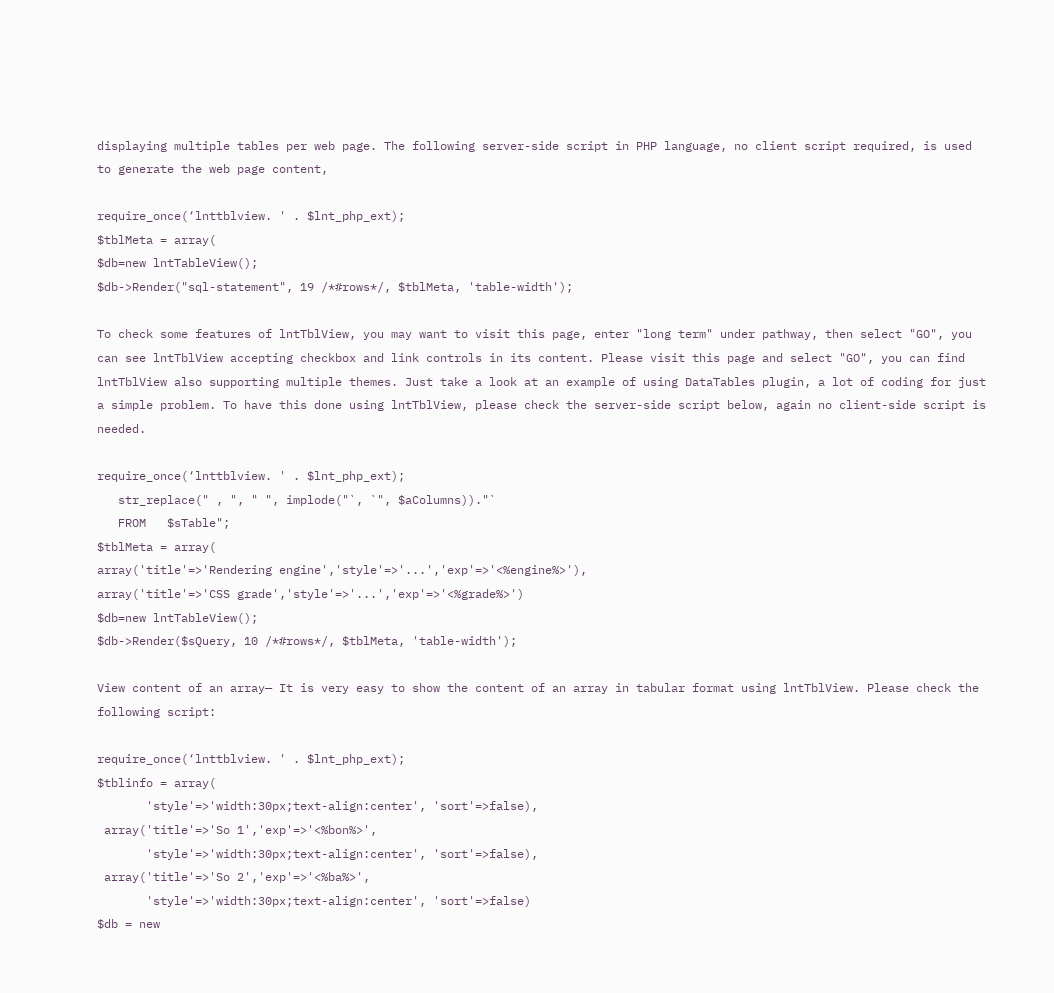displaying multiple tables per web page. The following server-side script in PHP language, no client script required, is used to generate the web page content,

require_once(‘lnttblview. ' . $lnt_php_ext);
$tblMeta = array(
$db=new lntTableView();
$db->Render("sql-statement", 19 /*#rows*/, $tblMeta, 'table-width');

To check some features of lntTblView, you may want to visit this page, enter "long term" under pathway, then select "GO", you can see lntTblView accepting checkbox and link controls in its content. Please visit this page and select "GO", you can find lntTblView also supporting multiple themes. Just take a look at an example of using DataTables plugin, a lot of coding for just a simple problem. To have this done using lntTblView, please check the server-side script below, again no client-side script is needed.

require_once(‘lnttblview. ' . $lnt_php_ext);
   str_replace(" , ", " ", implode("`, `", $aColumns))."`
   FROM   $sTable";
$tblMeta = array(
array('title'=>'Rendering engine','style'=>'...','exp'=>'<%engine%>'),
array('title'=>'CSS grade','style'=>'...','exp'=>'<%grade%>')
$db=new lntTableView();
$db->Render($sQuery, 10 /*#rows*/, $tblMeta, 'table-width');

View content of an array— It is very easy to show the content of an array in tabular format using lntTblView. Please check the following script:

require_once(‘lnttblview. ' . $lnt_php_ext);
$tblinfo = array(
       'style'=>'width:30px;text-align:center', 'sort'=>false),
 array('title'=>'So 1','exp'=>'<%bon%>',
       'style'=>'width:30px;text-align:center', 'sort'=>false),
 array('title'=>'So 2','exp'=>'<%ba%>',
       'style'=>'width:30px;text-align:center', 'sort'=>false)
$db = new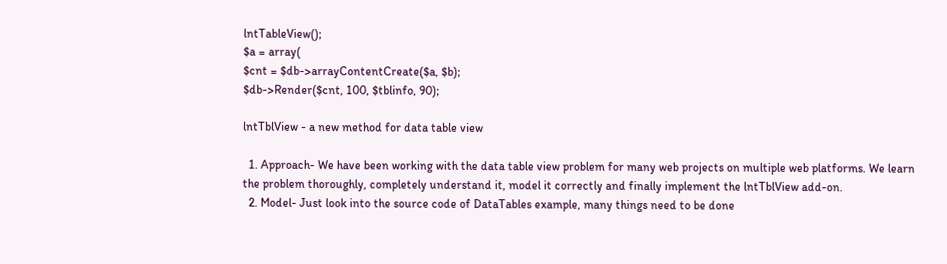lntTableView();
$a = array(
$cnt = $db->arrayContentCreate($a, $b);
$db->Render($cnt, 100, $tblinfo, 90);

lntTblView - a new method for data table view

  1. Approach- We have been working with the data table view problem for many web projects on multiple web platforms. We learn the problem thoroughly, completely understand it, model it correctly and finally implement the lntTblView add-on.
  2. Model- Just look into the source code of DataTables example, many things need to be done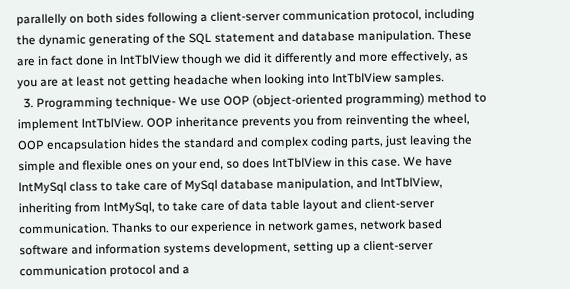parallelly on both sides following a client-server communication protocol, including the dynamic generating of the SQL statement and database manipulation. These are in fact done in lntTblView though we did it differently and more effectively, as you are at least not getting headache when looking into lntTblView samples.
  3. Programming technique- We use OOP (object-oriented programming) method to implement lntTblView. OOP inheritance prevents you from reinventing the wheel, OOP encapsulation hides the standard and complex coding parts, just leaving the simple and flexible ones on your end, so does lntTblView in this case. We have lntMySql class to take care of MySql database manipulation, and lntTblView, inheriting from lntMySql, to take care of data table layout and client-server communication. Thanks to our experience in network games, network based software and information systems development, setting up a client-server communication protocol and a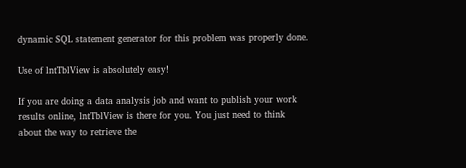dynamic SQL statement generator for this problem was properly done.

Use of lntTblView is absolutely easy!

If you are doing a data analysis job and want to publish your work results online, lntTblView is there for you. You just need to think about the way to retrieve the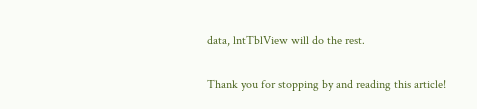data, lntTblView will do the rest.

Thank you for stopping by and reading this article!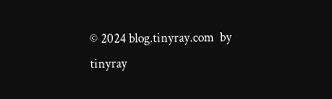© 2024 blog.tinyray.com  by tinyray